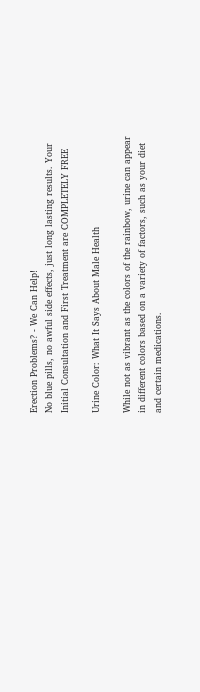Erection Problems? - We Can Help!
No blue pills, no awful side effects, just long lasting results. Your Initial Consultation and First Treatment are COMPLETELY FREE

Urine Color: What It Says About Male Health

While not as vibrant as the colors of the rainbow, urine can appear in different colors based on a variety of factors, such as your diet and certain medications.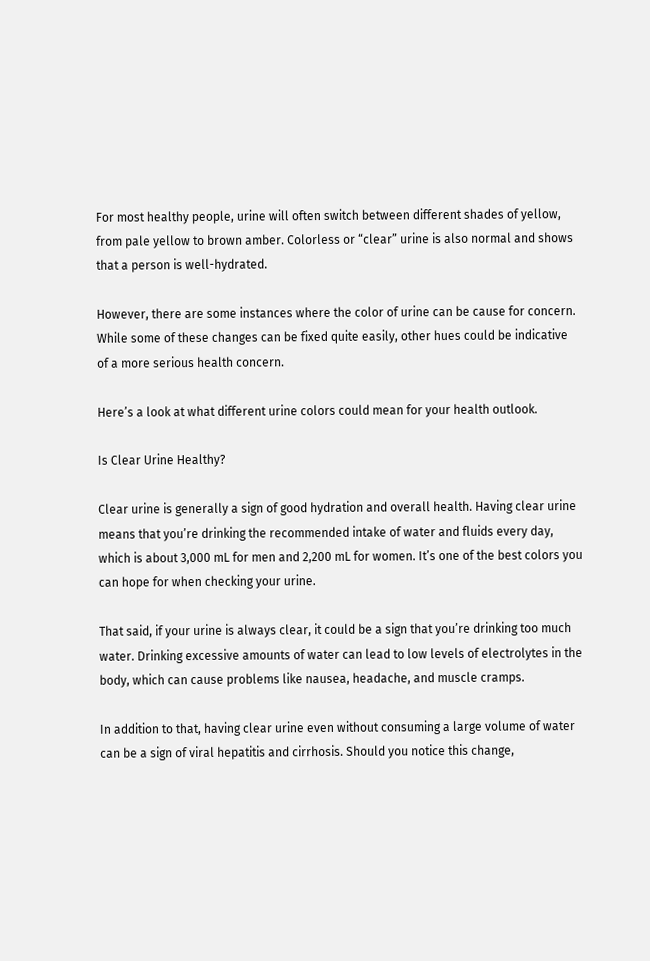For most healthy people, urine will often switch between different shades of yellow, from pale yellow to brown amber. Colorless or “clear” urine is also normal and shows that a person is well-hydrated.

However, there are some instances where the color of urine can be cause for concern. While some of these changes can be fixed quite easily, other hues could be indicative of a more serious health concern.

Here’s a look at what different urine colors could mean for your health outlook.

Is Clear Urine Healthy?

Clear urine is generally a sign of good hydration and overall health. Having clear urine means that you’re drinking the recommended intake of water and fluids every day, which is about 3,000 mL for men and 2,200 mL for women. It’s one of the best colors you can hope for when checking your urine.

That said, if your urine is always clear, it could be a sign that you’re drinking too much water. Drinking excessive amounts of water can lead to low levels of electrolytes in the body, which can cause problems like nausea, headache, and muscle cramps.

In addition to that, having clear urine even without consuming a large volume of water can be a sign of viral hepatitis and cirrhosis. Should you notice this change,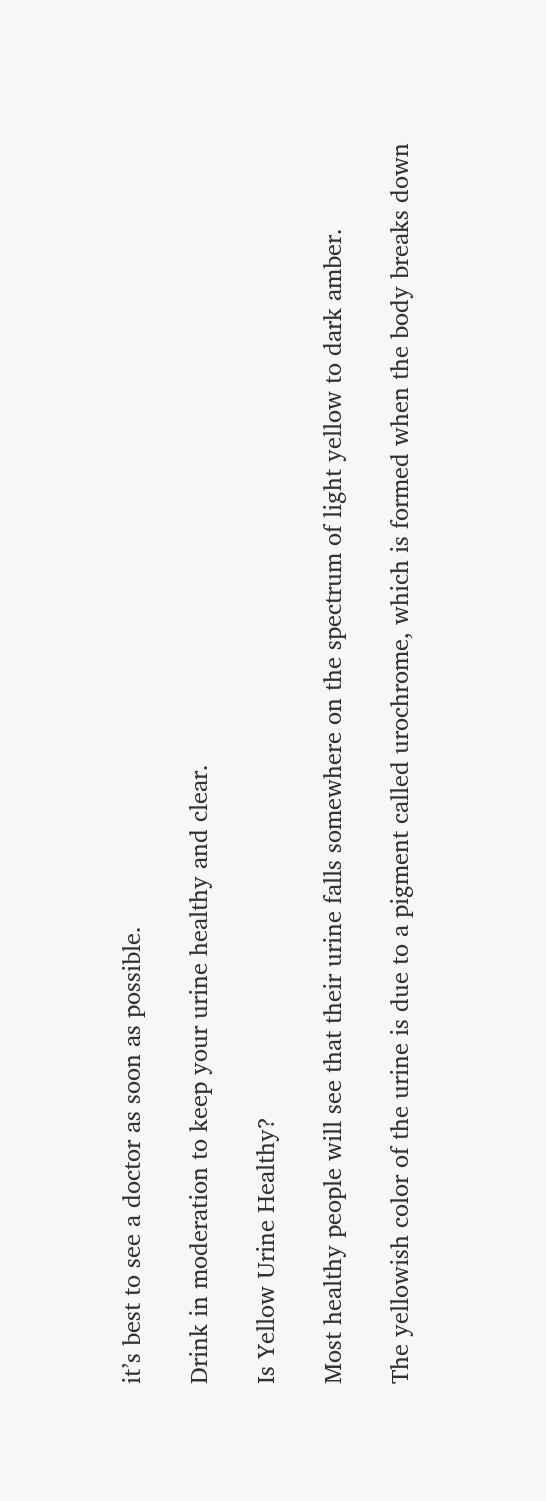it’s best to see a doctor as soon as possible.

Drink in moderation to keep your urine healthy and clear.

Is Yellow Urine Healthy?

Most healthy people will see that their urine falls somewhere on the spectrum of light yellow to dark amber.

The yellowish color of the urine is due to a pigment called urochrome, which is formed when the body breaks down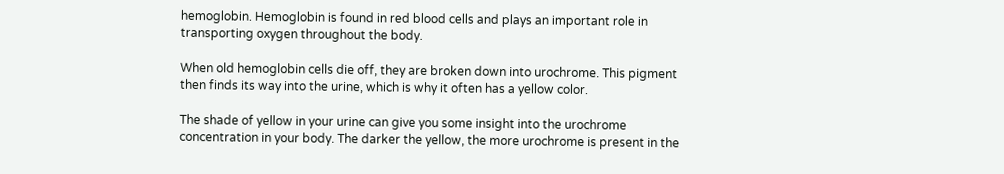hemoglobin. Hemoglobin is found in red blood cells and plays an important role in transporting oxygen throughout the body.

When old hemoglobin cells die off, they are broken down into urochrome. This pigment then finds its way into the urine, which is why it often has a yellow color.

The shade of yellow in your urine can give you some insight into the urochrome concentration in your body. The darker the yellow, the more urochrome is present in the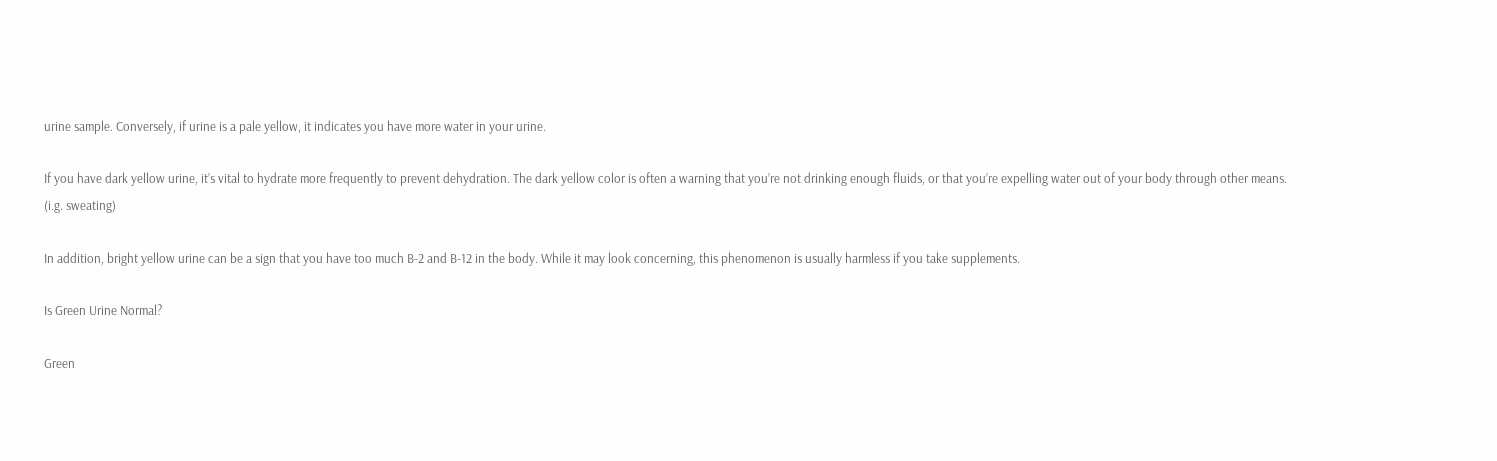urine sample. Conversely, if urine is a pale yellow, it indicates you have more water in your urine.

If you have dark yellow urine, it’s vital to hydrate more frequently to prevent dehydration. The dark yellow color is often a warning that you’re not drinking enough fluids, or that you’re expelling water out of your body through other means. (i.g. sweating)

In addition, bright yellow urine can be a sign that you have too much B-2 and B-12 in the body. While it may look concerning, this phenomenon is usually harmless if you take supplements.

Is Green Urine Normal?

Green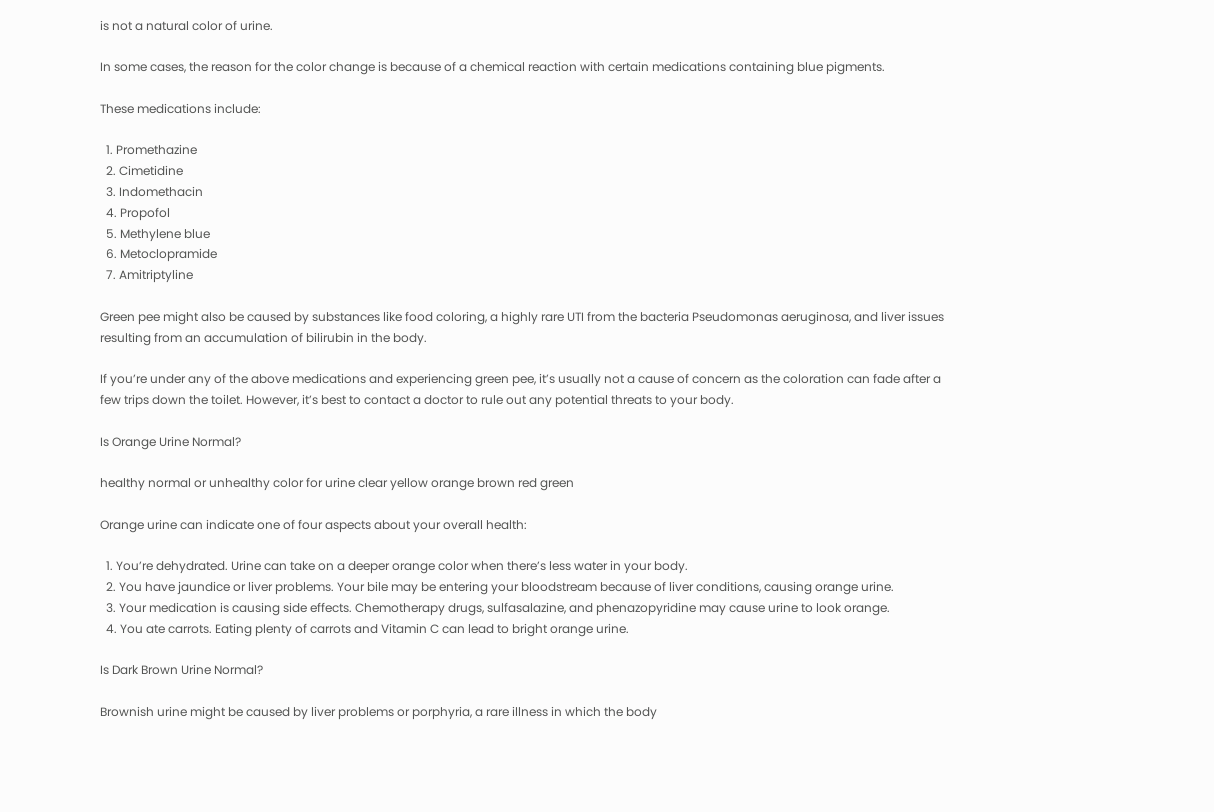is not a natural color of urine.

In some cases, the reason for the color change is because of a chemical reaction with certain medications containing blue pigments.

These medications include:

  1. Promethazine
  2. Cimetidine
  3. Indomethacin
  4. Propofol
  5. Methylene blue
  6. Metoclopramide
  7. Amitriptyline

Green pee might also be caused by substances like food coloring, a highly rare UTI from the bacteria Pseudomonas aeruginosa, and liver issues resulting from an accumulation of bilirubin in the body.

If you’re under any of the above medications and experiencing green pee, it’s usually not a cause of concern as the coloration can fade after a few trips down the toilet. However, it’s best to contact a doctor to rule out any potential threats to your body.

Is Orange Urine Normal?

healthy normal or unhealthy color for urine clear yellow orange brown red green

Orange urine can indicate one of four aspects about your overall health:

  1. You’re dehydrated. Urine can take on a deeper orange color when there’s less water in your body.
  2. You have jaundice or liver problems. Your bile may be entering your bloodstream because of liver conditions, causing orange urine.
  3. Your medication is causing side effects. Chemotherapy drugs, sulfasalazine, and phenazopyridine may cause urine to look orange.
  4. You ate carrots. Eating plenty of carrots and Vitamin C can lead to bright orange urine.

Is Dark Brown Urine Normal?

Brownish urine might be caused by liver problems or porphyria, a rare illness in which the body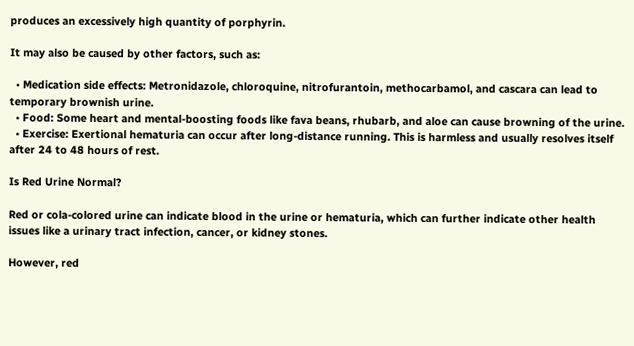produces an excessively high quantity of porphyrin.

It may also be caused by other factors, such as:

  • Medication side effects: Metronidazole, chloroquine, nitrofurantoin, methocarbamol, and cascara can lead to temporary brownish urine.
  • Food: Some heart and mental-boosting foods like fava beans, rhubarb, and aloe can cause browning of the urine.
  • Exercise: Exertional hematuria can occur after long-distance running. This is harmless and usually resolves itself after 24 to 48 hours of rest.

Is Red Urine Normal?

Red or cola-colored urine can indicate blood in the urine or hematuria, which can further indicate other health issues like a urinary tract infection, cancer, or kidney stones.

However, red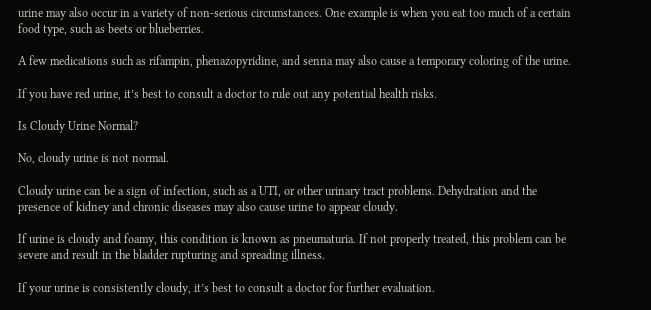urine may also occur in a variety of non-serious circumstances. One example is when you eat too much of a certain food type, such as beets or blueberries.

A few medications such as rifampin, phenazopyridine, and senna may also cause a temporary coloring of the urine.

If you have red urine, it’s best to consult a doctor to rule out any potential health risks.

Is Cloudy Urine Normal?

No, cloudy urine is not normal.

Cloudy urine can be a sign of infection, such as a UTI, or other urinary tract problems. Dehydration and the presence of kidney and chronic diseases may also cause urine to appear cloudy.

If urine is cloudy and foamy, this condition is known as pneumaturia. If not properly treated, this problem can be severe and result in the bladder rupturing and spreading illness.

If your urine is consistently cloudy, it’s best to consult a doctor for further evaluation.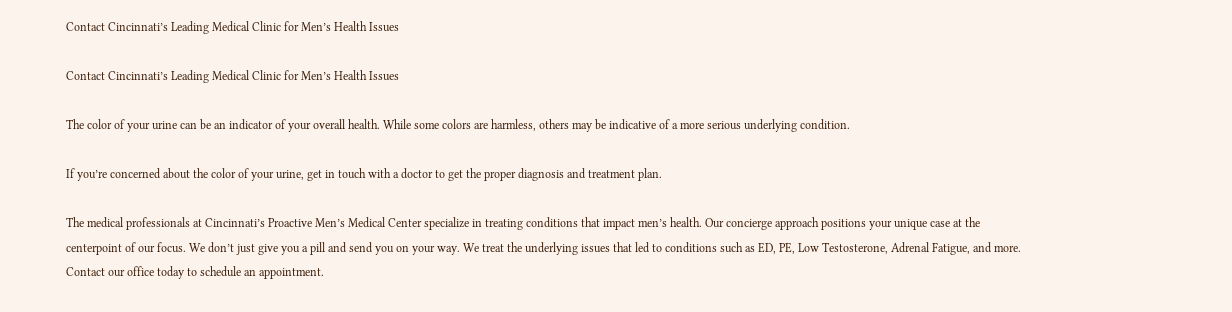Contact Cincinnati’s Leading Medical Clinic for Men’s Health Issues

Contact Cincinnati’s Leading Medical Clinic for Men’s Health Issues

The color of your urine can be an indicator of your overall health. While some colors are harmless, others may be indicative of a more serious underlying condition.

If you’re concerned about the color of your urine, get in touch with a doctor to get the proper diagnosis and treatment plan.

The medical professionals at Cincinnati’s Proactive Men’s Medical Center specialize in treating conditions that impact men’s health. Our concierge approach positions your unique case at the centerpoint of our focus. We don’t just give you a pill and send you on your way. We treat the underlying issues that led to conditions such as ED, PE, Low Testosterone, Adrenal Fatigue, and more. Contact our office today to schedule an appointment.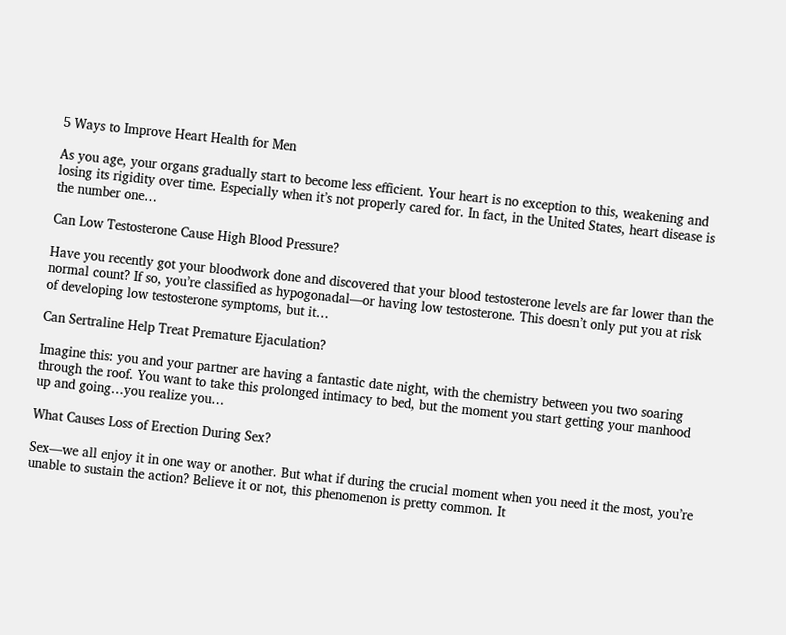5 Ways to Improve Heart Health for Men

As you age, your organs gradually start to become less efficient. Your heart is no exception to this, weakening and losing its rigidity over time. Especially when it’s not properly cared for. In fact, in the United States, heart disease is the number one…

Can Low Testosterone Cause High Blood Pressure?

Have you recently got your bloodwork done and discovered that your blood testosterone levels are far lower than the normal count? If so, you’re classified as hypogonadal—or having low testosterone. This doesn’t only put you at risk of developing low testosterone symptoms, but it…

Can Sertraline Help Treat Premature Ejaculation?

Imagine this: you and your partner are having a fantastic date night, with the chemistry between you two soaring through the roof. You want to take this prolonged intimacy to bed, but the moment you start getting your manhood up and going…you realize you…

What Causes Loss of Erection During Sex?

Sex—we all enjoy it in one way or another. But what if during the crucial moment when you need it the most, you’re unable to sustain the action? Believe it or not, this phenomenon is pretty common. It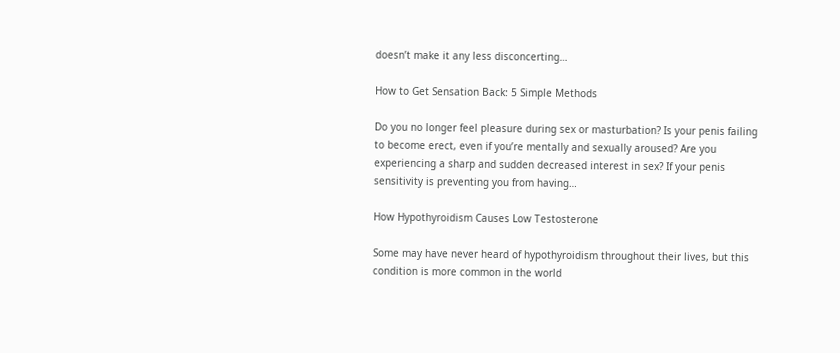doesn’t make it any less disconcerting…

How to Get Sensation Back: 5 Simple Methods

Do you no longer feel pleasure during sex or masturbation? Is your penis failing to become erect, even if you’re mentally and sexually aroused? Are you experiencing a sharp and sudden decreased interest in sex? If your penis sensitivity is preventing you from having…

How Hypothyroidism Causes Low Testosterone

Some may have never heard of hypothyroidism throughout their lives, but this condition is more common in the world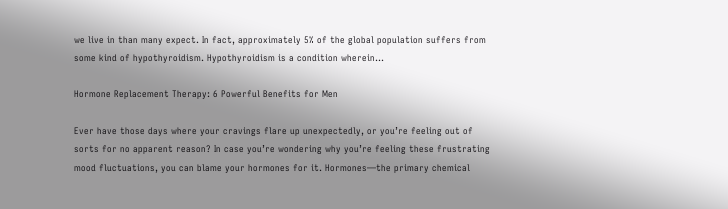we live in than many expect. In fact, approximately 5% of the global population suffers from some kind of hypothyroidism. Hypothyroidism is a condition wherein…

Hormone Replacement Therapy: 6 Powerful Benefits for Men

Ever have those days where your cravings flare up unexpectedly, or you’re feeling out of sorts for no apparent reason? In case you’re wondering why you’re feeling these frustrating mood fluctuations, you can blame your hormones for it. Hormones—the primary chemical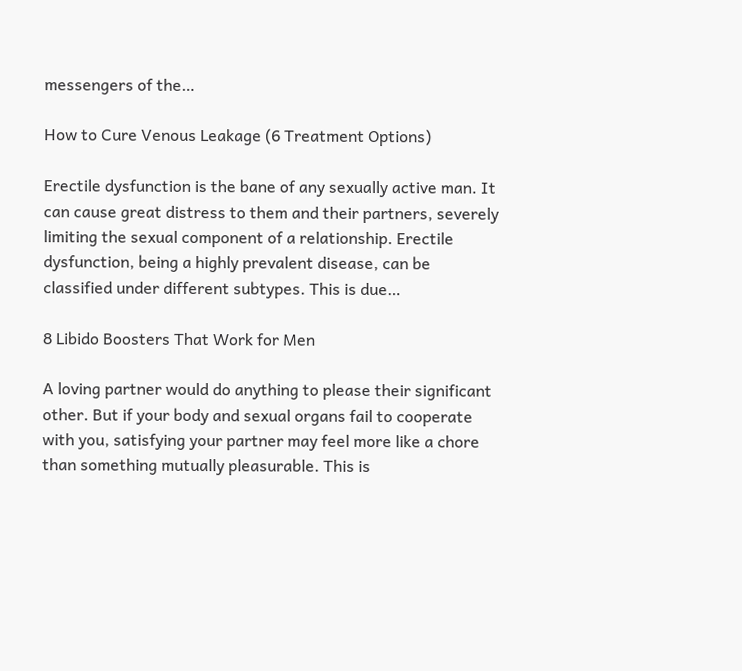messengers of the…

How to Cure Venous Leakage (6 Treatment Options)

Erectile dysfunction is the bane of any sexually active man. It can cause great distress to them and their partners, severely limiting the sexual component of a relationship. Erectile dysfunction, being a highly prevalent disease, can be classified under different subtypes. This is due…

8 Libido Boosters That Work for Men

A loving partner would do anything to please their significant other. But if your body and sexual organs fail to cooperate with you, satisfying your partner may feel more like a chore than something mutually pleasurable. This is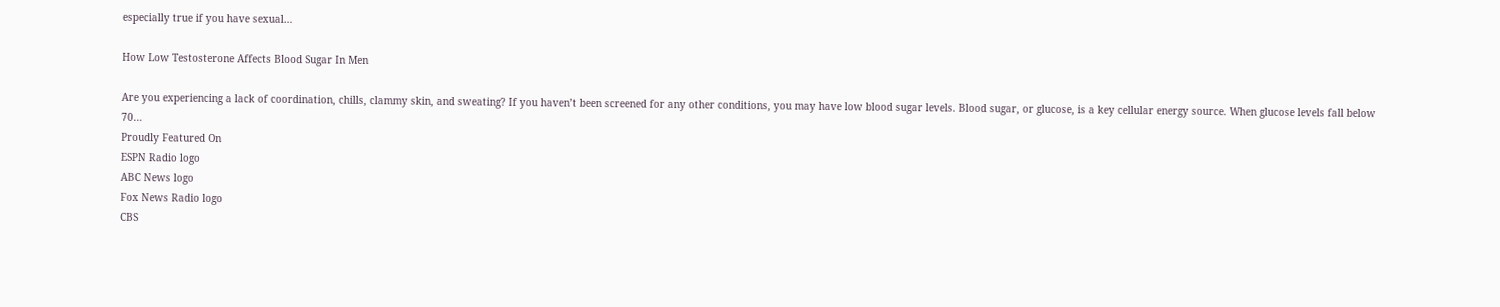especially true if you have sexual…

How Low Testosterone Affects Blood Sugar In Men

Are you experiencing a lack of coordination, chills, clammy skin, and sweating? If you haven’t been screened for any other conditions, you may have low blood sugar levels. Blood sugar, or glucose, is a key cellular energy source. When glucose levels fall below 70…
Proudly Featured On
ESPN Radio logo
ABC News logo
Fox News Radio logo
CBS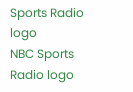Sports Radio logo
NBC Sports Radio logo